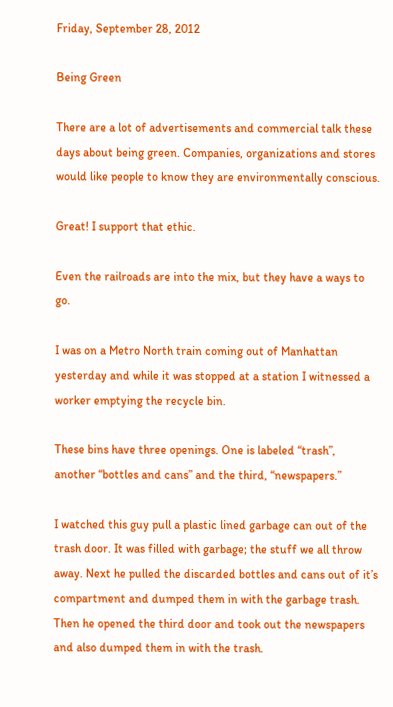Friday, September 28, 2012

Being Green

There are a lot of advertisements and commercial talk these days about being green. Companies, organizations and stores would like people to know they are environmentally conscious.

Great! I support that ethic.

Even the railroads are into the mix, but they have a ways to go.

I was on a Metro North train coming out of Manhattan yesterday and while it was stopped at a station I witnessed a worker emptying the recycle bin.

These bins have three openings. One is labeled “trash”, another “bottles and cans” and the third, “newspapers.”

I watched this guy pull a plastic lined garbage can out of the trash door. It was filled with garbage; the stuff we all throw away. Next he pulled the discarded bottles and cans out of it’s compartment and dumped them in with the garbage trash. Then he opened the third door and took out the newspapers and also dumped them in with the trash.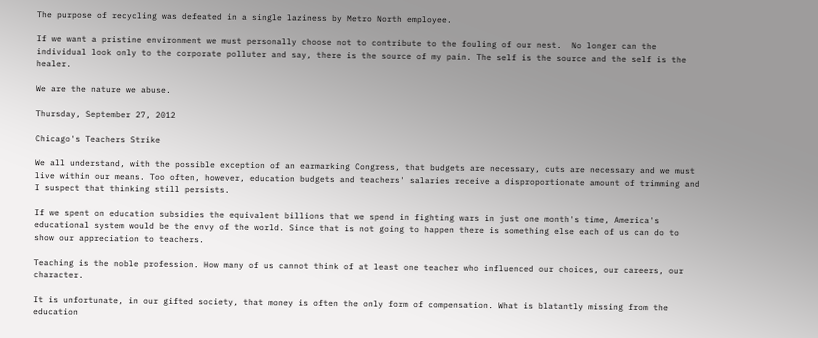The purpose of recycling was defeated in a single laziness by Metro North employee.

If we want a pristine environment we must personally choose not to contribute to the fouling of our nest.  No longer can the individual look only to the corporate polluter and say, there is the source of my pain. The self is the source and the self is the healer.

We are the nature we abuse.

Thursday, September 27, 2012

Chicago's Teachers Strike

We all understand, with the possible exception of an earmarking Congress, that budgets are necessary, cuts are necessary and we must live within our means. Too often, however, education budgets and teachers' salaries receive a disproportionate amount of trimming and I suspect that thinking still persists.

If we spent on education subsidies the equivalent billions that we spend in fighting wars in just one month's time, America's educational system would be the envy of the world. Since that is not going to happen there is something else each of us can do to show our appreciation to teachers.

Teaching is the noble profession. How many of us cannot think of at least one teacher who influenced our choices, our careers, our character.

It is unfortunate, in our gifted society, that money is often the only form of compensation. What is blatantly missing from the education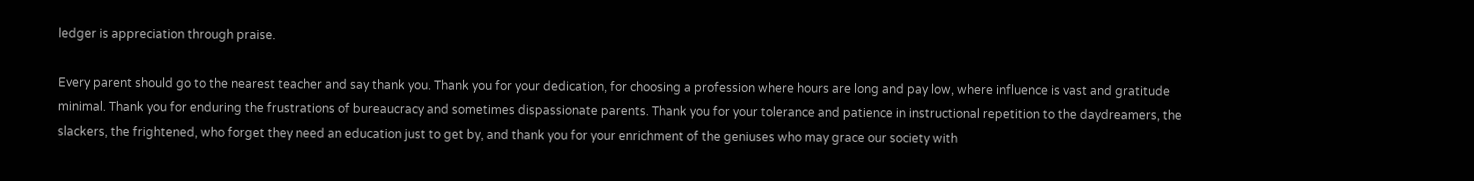ledger is appreciation through praise.

Every parent should go to the nearest teacher and say thank you. Thank you for your dedication, for choosing a profession where hours are long and pay low, where influence is vast and gratitude minimal. Thank you for enduring the frustrations of bureaucracy and sometimes dispassionate parents. Thank you for your tolerance and patience in instructional repetition to the daydreamers, the slackers, the frightened, who forget they need an education just to get by, and thank you for your enrichment of the geniuses who may grace our society with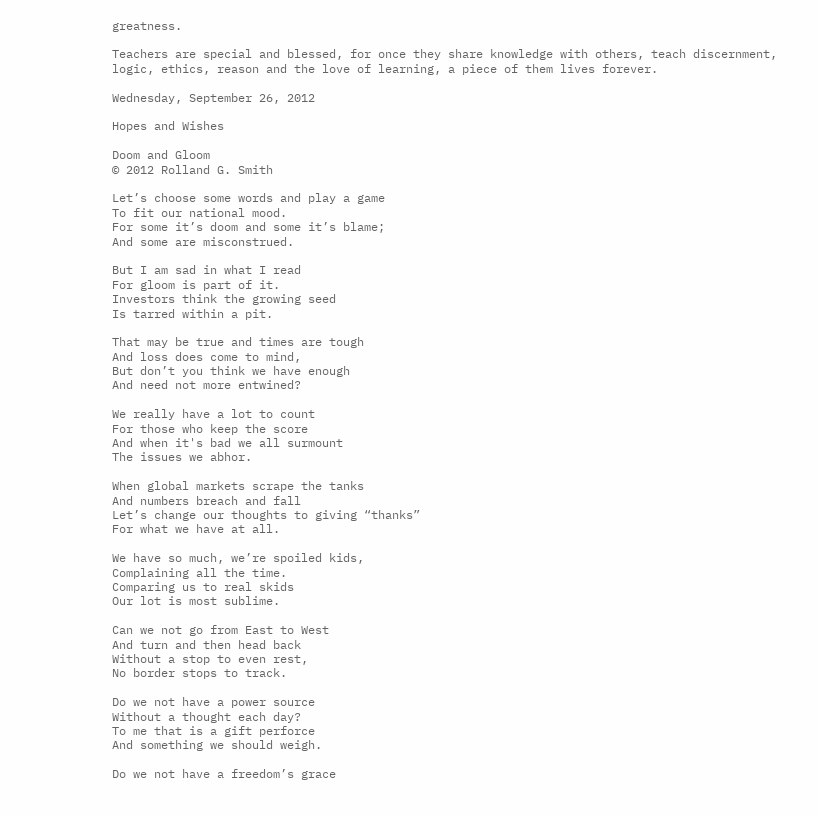greatness.

Teachers are special and blessed, for once they share knowledge with others, teach discernment, logic, ethics, reason and the love of learning, a piece of them lives forever.

Wednesday, September 26, 2012

Hopes and Wishes

Doom and Gloom
© 2012 Rolland G. Smith

Let’s choose some words and play a game
To fit our national mood.
For some it’s doom and some it’s blame;
And some are misconstrued.

But I am sad in what I read
For gloom is part of it.
Investors think the growing seed
Is tarred within a pit.

That may be true and times are tough
And loss does come to mind,
But don’t you think we have enough
And need not more entwined?

We really have a lot to count
For those who keep the score
And when it's bad we all surmount
The issues we abhor.

When global markets scrape the tanks
And numbers breach and fall
Let’s change our thoughts to giving “thanks”
For what we have at all.

We have so much, we’re spoiled kids,
Complaining all the time.
Comparing us to real skids
Our lot is most sublime.

Can we not go from East to West
And turn and then head back
Without a stop to even rest,
No border stops to track.

Do we not have a power source
Without a thought each day?
To me that is a gift perforce
And something we should weigh.

Do we not have a freedom’s grace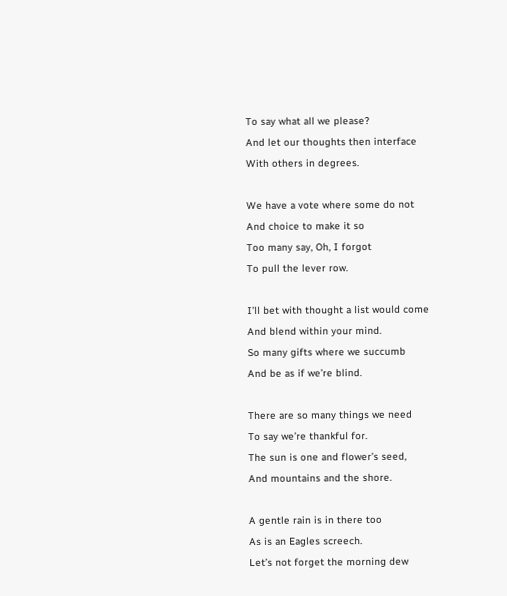To say what all we please?
And let our thoughts then interface
With others in degrees.

We have a vote where some do not
And choice to make it so
Too many say, Oh, I forgot
To pull the lever row.

I’ll bet with thought a list would come
And blend within your mind.
So many gifts where we succumb
And be as if we’re blind.

There are so many things we need
To say we’re thankful for.
The sun is one and flower’s seed,
And mountains and the shore.

A gentle rain is in there too
As is an Eagles screech.
Let’s not forget the morning dew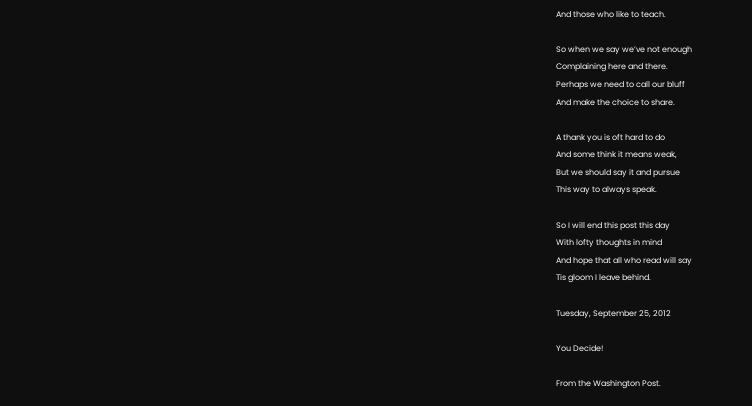And those who like to teach.

So when we say we’ve not enough
Complaining here and there.
Perhaps we need to call our bluff
And make the choice to share.

A thank you is oft hard to do
And some think it means weak,
But we should say it and pursue
This way to always speak.

So I will end this post this day
With lofty thoughts in mind
And hope that all who read will say
Tis gloom I leave behind.

Tuesday, September 25, 2012

You Decide!

From the Washington Post.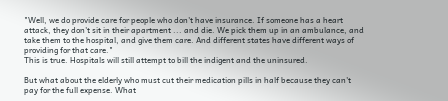"Well, we do provide care for people who don't have insurance. If someone has a heart attack, they don't sit in their apartment ... and die. We pick them up in an ambulance, and take them to the hospital, and give them care. And different states have different ways of providing for that care."
This is true. Hospitals will still attempt to bill the indigent and the uninsured.

But what about the elderly who must cut their medication pills in half because they can't pay for the full expense. What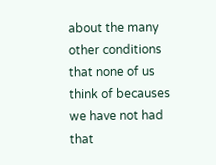about the many other conditions that none of us think of becauses we have not had that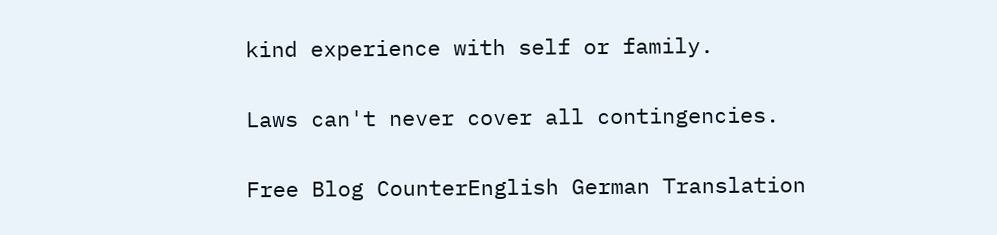kind experience with self or family.

Laws can't never cover all contingencies.

Free Blog CounterEnglish German Translation